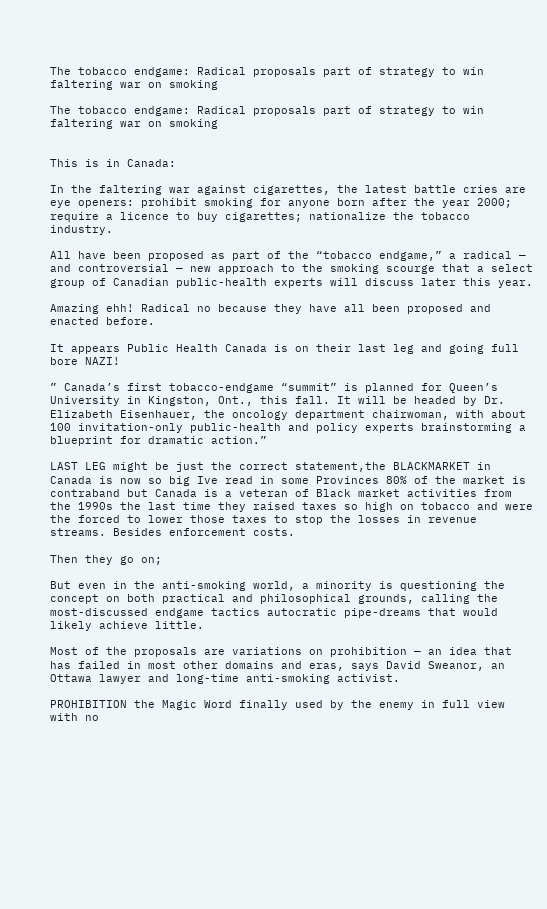The tobacco endgame: Radical proposals part of strategy to win faltering war on smoking

The tobacco endgame: Radical proposals part of strategy to win faltering war on smoking


This is in Canada:

In the faltering war against cigarettes, the latest battle cries are eye openers: prohibit smoking for anyone born after the year 2000; require a licence to buy cigarettes; nationalize the tobacco industry.

All have been proposed as part of the “tobacco endgame,” a radical — and controversial — new approach to the smoking scourge that a select group of Canadian public-health experts will discuss later this year.

Amazing ehh! Radical no because they have all been proposed and enacted before.

It appears Public Health Canada is on their last leg and going full bore NAZI!

” Canada’s first tobacco-endgame “summit” is planned for Queen’s University in Kingston, Ont., this fall. It will be headed by Dr. Elizabeth Eisenhauer, the oncology department chairwoman, with about 100 invitation-only public-health and policy experts brainstorming a blueprint for dramatic action.”

LAST LEG might be just the correct statement,the BLACKMARKET in Canada is now so big Ive read in some Provinces 80% of the market is contraband but Canada is a veteran of Black market activities from the 1990s the last time they raised taxes so high on tobacco and were the forced to lower those taxes to stop the losses in revenue streams. Besides enforcement costs.

Then they go on;

But even in the anti-smoking world, a minority is questioning the concept on both practical and philosophical grounds, calling the most-discussed endgame tactics autocratic pipe-dreams that would likely achieve little.

Most of the proposals are variations on prohibition — an idea that has failed in most other domains and eras, says David Sweanor, an Ottawa lawyer and long-time anti-smoking activist.

PROHIBITION the Magic Word finally used by the enemy in full view with no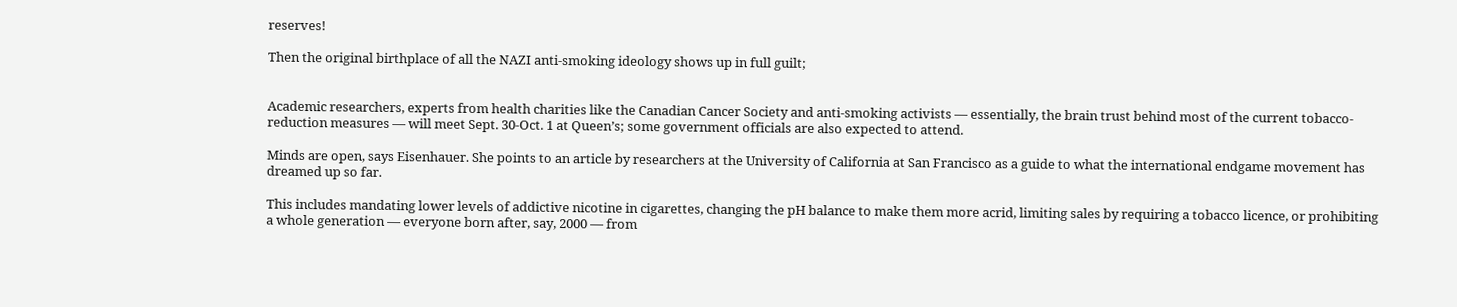reserves!

Then the original birthplace of all the NAZI anti-smoking ideology shows up in full guilt;


Academic researchers, experts from health charities like the Canadian Cancer Society and anti-smoking activists — essentially, the brain trust behind most of the current tobacco-reduction measures — will meet Sept. 30-Oct. 1 at Queen’s; some government officials are also expected to attend.

Minds are open, says Eisenhauer. She points to an article by researchers at the University of California at San Francisco as a guide to what the international endgame movement has dreamed up so far.

This includes mandating lower levels of addictive nicotine in cigarettes, changing the pH balance to make them more acrid, limiting sales by requiring a tobacco licence, or prohibiting a whole generation — everyone born after, say, 2000 — from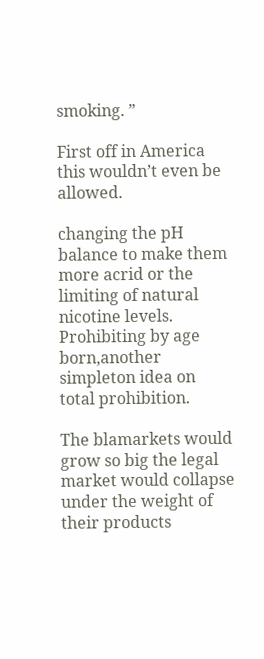smoking. ”

First off in America this wouldn’t even be allowed.

changing the pH balance to make them more acrid or the limiting of natural nicotine levels. Prohibiting by age born,another simpleton idea on total prohibition.

The blamarkets would grow so big the legal market would collapse under the weight of their products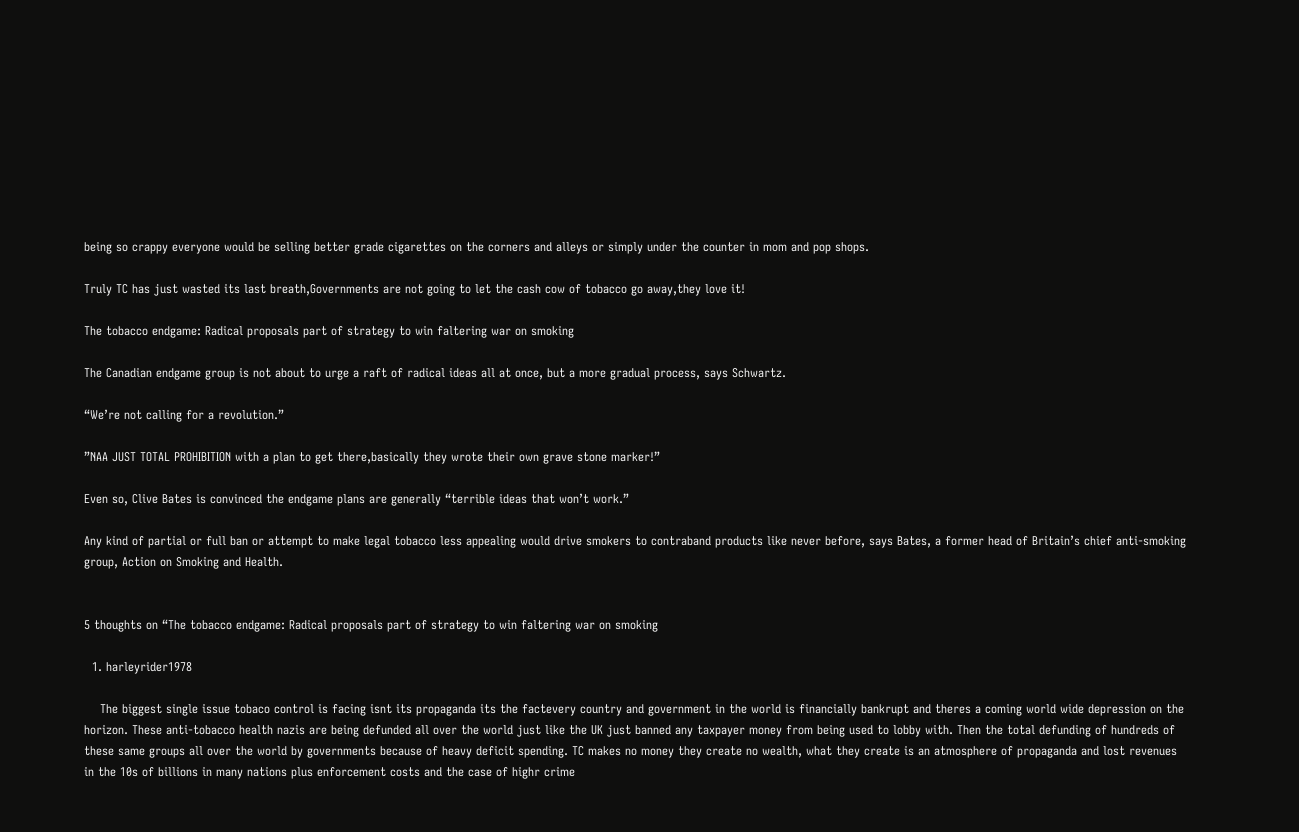being so crappy everyone would be selling better grade cigarettes on the corners and alleys or simply under the counter in mom and pop shops.

Truly TC has just wasted its last breath,Governments are not going to let the cash cow of tobacco go away,they love it!

The tobacco endgame: Radical proposals part of strategy to win faltering war on smoking

The Canadian endgame group is not about to urge a raft of radical ideas all at once, but a more gradual process, says Schwartz.

“We’re not calling for a revolution.”

”NAA JUST TOTAL PROHIBITION with a plan to get there,basically they wrote their own grave stone marker!”

Even so, Clive Bates is convinced the endgame plans are generally “terrible ideas that won’t work.”

Any kind of partial or full ban or attempt to make legal tobacco less appealing would drive smokers to contraband products like never before, says Bates, a former head of Britain’s chief anti-smoking group, Action on Smoking and Health.


5 thoughts on “The tobacco endgame: Radical proposals part of strategy to win faltering war on smoking

  1. harleyrider1978

    The biggest single issue tobaco control is facing isnt its propaganda its the factevery country and government in the world is financially bankrupt and theres a coming world wide depression on the horizon. These anti-tobacco health nazis are being defunded all over the world just like the UK just banned any taxpayer money from being used to lobby with. Then the total defunding of hundreds of these same groups all over the world by governments because of heavy deficit spending. TC makes no money they create no wealth, what they create is an atmosphere of propaganda and lost revenues in the 10s of billions in many nations plus enforcement costs and the case of highr crime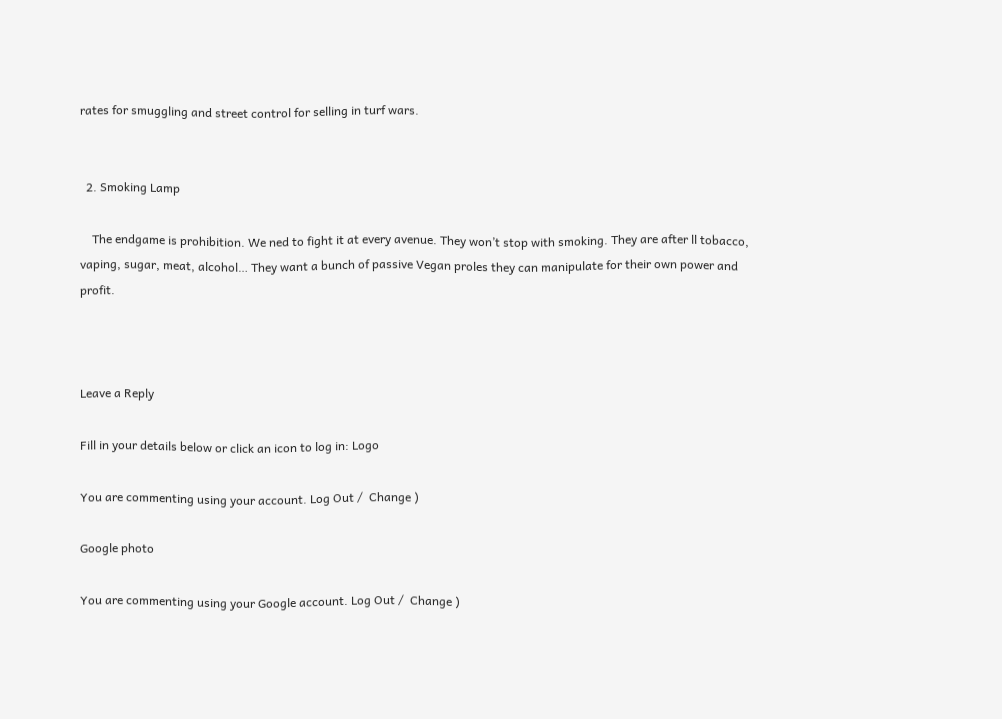rates for smuggling and street control for selling in turf wars.


  2. Smoking Lamp

    The endgame is prohibition. We ned to fight it at every avenue. They won’t stop with smoking. They are after ll tobacco, vaping, sugar, meat, alcohol… They want a bunch of passive Vegan proles they can manipulate for their own power and profit.



Leave a Reply

Fill in your details below or click an icon to log in: Logo

You are commenting using your account. Log Out /  Change )

Google photo

You are commenting using your Google account. Log Out /  Change )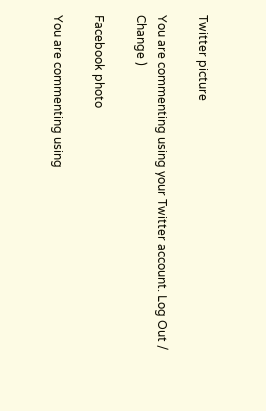Twitter picture

You are commenting using your Twitter account. Log Out /  Change )

Facebook photo

You are commenting using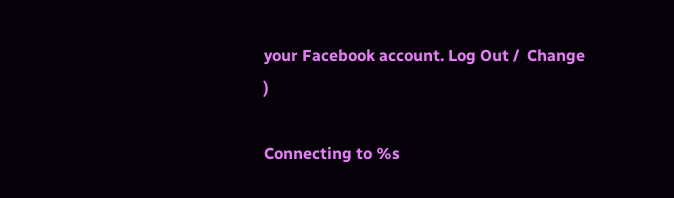your Facebook account. Log Out /  Change )

Connecting to %s